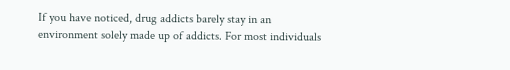If you have noticed, drug addicts barely stay in an environment solely made up of addicts. For most individuals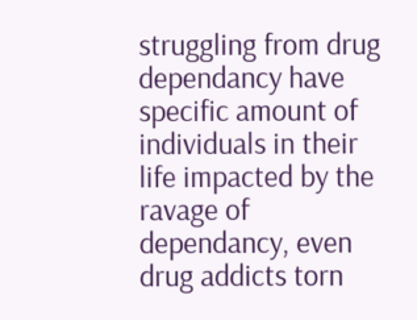struggling from drug dependancy have specific amount of individuals in their life impacted by the ravage of dependancy, even drug addicts torn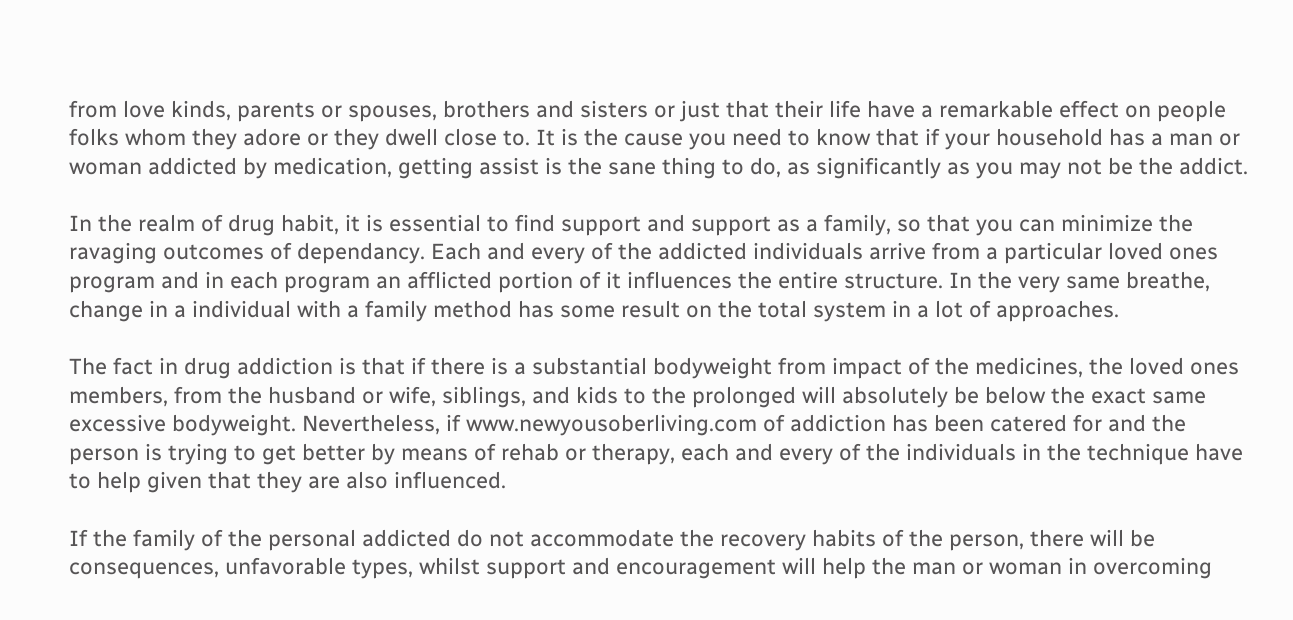from love kinds, parents or spouses, brothers and sisters or just that their life have a remarkable effect on people folks whom they adore or they dwell close to. It is the cause you need to know that if your household has a man or woman addicted by medication, getting assist is the sane thing to do, as significantly as you may not be the addict.

In the realm of drug habit, it is essential to find support and support as a family, so that you can minimize the ravaging outcomes of dependancy. Each and every of the addicted individuals arrive from a particular loved ones program and in each program an afflicted portion of it influences the entire structure. In the very same breathe, change in a individual with a family method has some result on the total system in a lot of approaches.

The fact in drug addiction is that if there is a substantial bodyweight from impact of the medicines, the loved ones members, from the husband or wife, siblings, and kids to the prolonged will absolutely be below the exact same excessive bodyweight. Nevertheless, if www.newyousoberliving.com of addiction has been catered for and the person is trying to get better by means of rehab or therapy, each and every of the individuals in the technique have to help given that they are also influenced.

If the family of the personal addicted do not accommodate the recovery habits of the person, there will be consequences, unfavorable types, whilst support and encouragement will help the man or woman in overcoming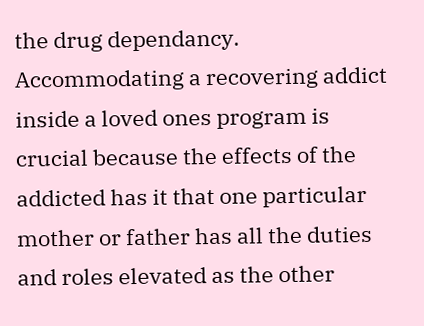the drug dependancy. Accommodating a recovering addict inside a loved ones program is crucial because the effects of the addicted has it that one particular mother or father has all the duties and roles elevated as the other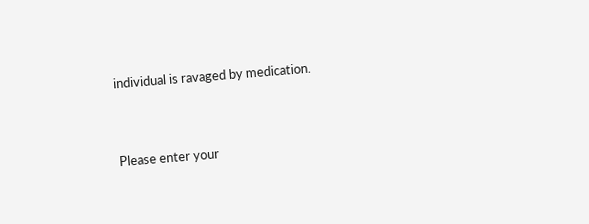individual is ravaged by medication.


Please enter your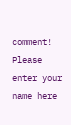comment!
Please enter your name here